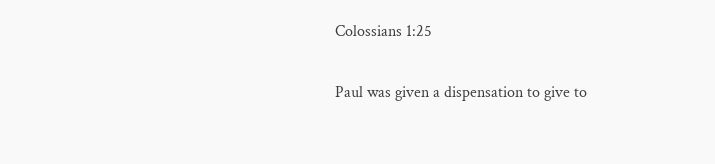Colossians 1:25

Paul was given a dispensation to give to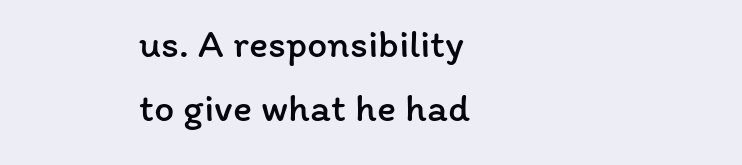us. A responsibility to give what he had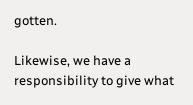gotten.

Likewise, we have a responsibility to give what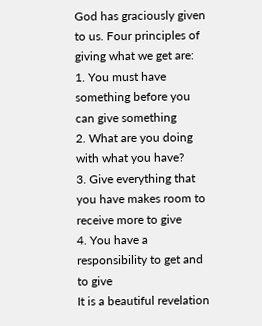God has graciously given to us. Four principles of giving what we get are:
1. You must have something before you can give something
2. What are you doing with what you have?
3. Give everything that you have makes room to receive more to give
4. You have a responsibility to get and to give
It is a beautiful revelation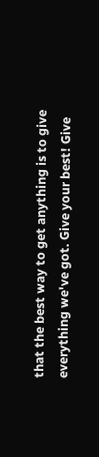that the best way to get anything is to give everything we've got. Give your best! Give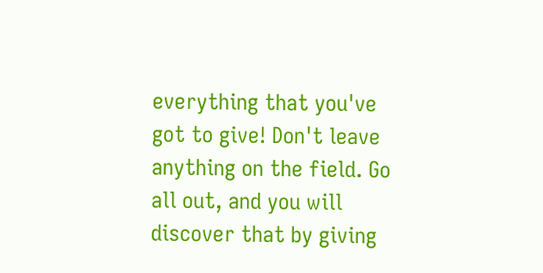everything that you've got to give! Don't leave anything on the field. Go all out, and you will discover that by giving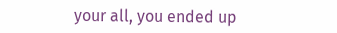your all, you ended up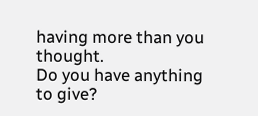having more than you thought.
Do you have anything to give?